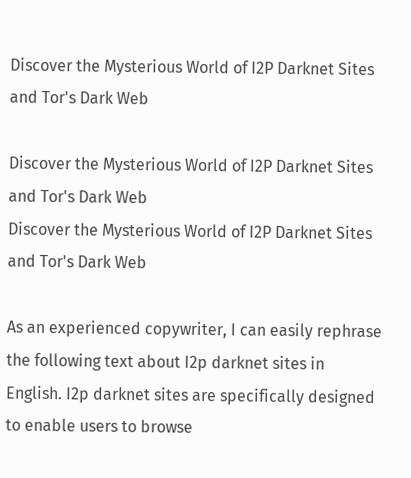Discover the Mysterious World of I2P Darknet Sites and Tor's Dark Web

Discover the Mysterious World of I2P Darknet Sites and Tor's Dark Web
Discover the Mysterious World of I2P Darknet Sites and Tor's Dark Web

As an experienced copywriter, I can easily rephrase the following text about I2p darknet sites in English. I2p darknet sites are specifically designed to enable users to browse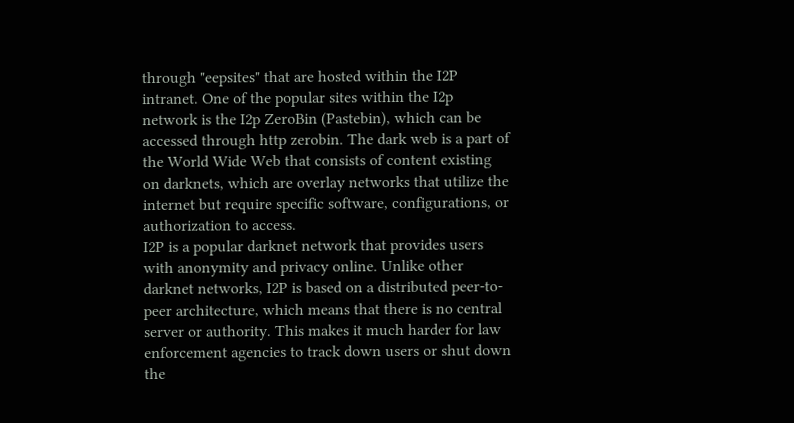through "eepsites" that are hosted within the I2P intranet. One of the popular sites within the I2p network is the I2p ZeroBin (Pastebin), which can be accessed through http zerobin. The dark web is a part of the World Wide Web that consists of content existing on darknets, which are overlay networks that utilize the internet but require specific software, configurations, or authorization to access.
I2P is a popular darknet network that provides users with anonymity and privacy online. Unlike other darknet networks, I2P is based on a distributed peer-to-peer architecture, which means that there is no central server or authority. This makes it much harder for law enforcement agencies to track down users or shut down the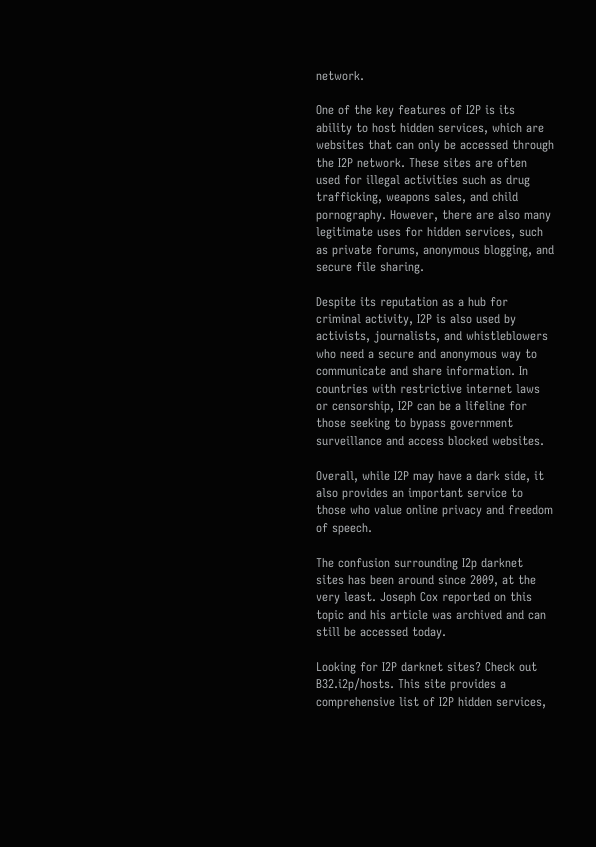network.

One of the key features of I2P is its ability to host hidden services, which are websites that can only be accessed through the I2P network. These sites are often used for illegal activities such as drug trafficking, weapons sales, and child pornography. However, there are also many legitimate uses for hidden services, such as private forums, anonymous blogging, and secure file sharing.

Despite its reputation as a hub for criminal activity, I2P is also used by activists, journalists, and whistleblowers who need a secure and anonymous way to communicate and share information. In countries with restrictive internet laws or censorship, I2P can be a lifeline for those seeking to bypass government surveillance and access blocked websites.

Overall, while I2P may have a dark side, it also provides an important service to those who value online privacy and freedom of speech.

The confusion surrounding I2p darknet sites has been around since 2009, at the very least. Joseph Cox reported on this topic and his article was archived and can still be accessed today.

Looking for I2P darknet sites? Check out B32.i2p/hosts. This site provides a comprehensive list of I2P hidden services,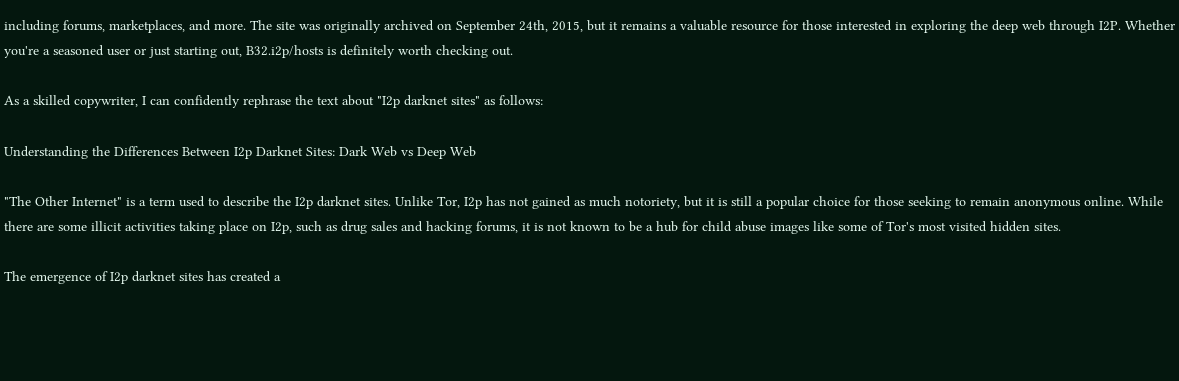including forums, marketplaces, and more. The site was originally archived on September 24th, 2015, but it remains a valuable resource for those interested in exploring the deep web through I2P. Whether you're a seasoned user or just starting out, B32.i2p/hosts is definitely worth checking out.

As a skilled copywriter, I can confidently rephrase the text about "I2p darknet sites" as follows:

Understanding the Differences Between I2p Darknet Sites: Dark Web vs Deep Web

"The Other Internet" is a term used to describe the I2p darknet sites. Unlike Tor, I2p has not gained as much notoriety, but it is still a popular choice for those seeking to remain anonymous online. While there are some illicit activities taking place on I2p, such as drug sales and hacking forums, it is not known to be a hub for child abuse images like some of Tor's most visited hidden sites.

The emergence of I2p darknet sites has created a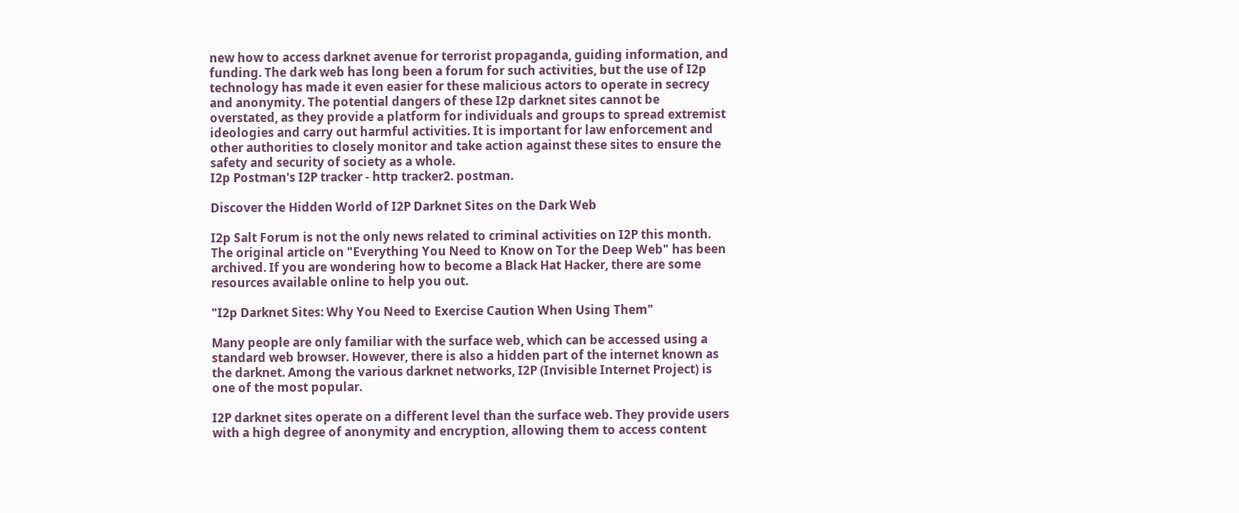new how to access darknet avenue for terrorist propaganda, guiding information, and funding. The dark web has long been a forum for such activities, but the use of I2p technology has made it even easier for these malicious actors to operate in secrecy and anonymity. The potential dangers of these I2p darknet sites cannot be overstated, as they provide a platform for individuals and groups to spread extremist ideologies and carry out harmful activities. It is important for law enforcement and other authorities to closely monitor and take action against these sites to ensure the safety and security of society as a whole.
I2p Postman's I2P tracker - http tracker2. postman.

Discover the Hidden World of I2P Darknet Sites on the Dark Web

I2p Salt Forum is not the only news related to criminal activities on I2P this month. The original article on "Everything You Need to Know on Tor the Deep Web" has been archived. If you are wondering how to become a Black Hat Hacker, there are some resources available online to help you out.

"I2p Darknet Sites: Why You Need to Exercise Caution When Using Them"

Many people are only familiar with the surface web, which can be accessed using a standard web browser. However, there is also a hidden part of the internet known as the darknet. Among the various darknet networks, I2P (Invisible Internet Project) is one of the most popular.

I2P darknet sites operate on a different level than the surface web. They provide users with a high degree of anonymity and encryption, allowing them to access content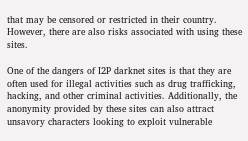that may be censored or restricted in their country. However, there are also risks associated with using these sites.

One of the dangers of I2P darknet sites is that they are often used for illegal activities such as drug trafficking, hacking, and other criminal activities. Additionally, the anonymity provided by these sites can also attract unsavory characters looking to exploit vulnerable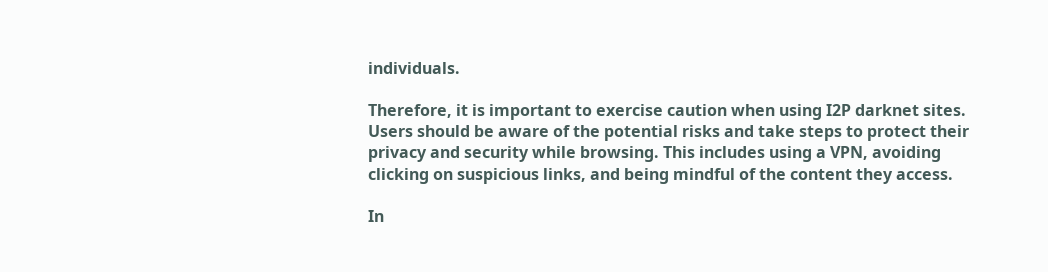individuals.

Therefore, it is important to exercise caution when using I2P darknet sites. Users should be aware of the potential risks and take steps to protect their privacy and security while browsing. This includes using a VPN, avoiding clicking on suspicious links, and being mindful of the content they access.

In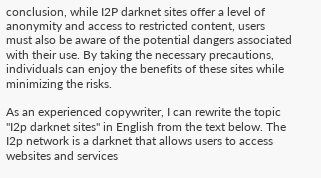conclusion, while I2P darknet sites offer a level of anonymity and access to restricted content, users must also be aware of the potential dangers associated with their use. By taking the necessary precautions, individuals can enjoy the benefits of these sites while minimizing the risks.

As an experienced copywriter, I can rewrite the topic "I2p darknet sites" in English from the text below. The I2p network is a darknet that allows users to access websites and services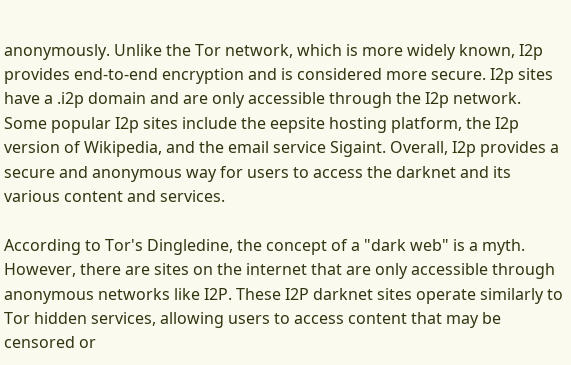anonymously. Unlike the Tor network, which is more widely known, I2p provides end-to-end encryption and is considered more secure. I2p sites have a .i2p domain and are only accessible through the I2p network. Some popular I2p sites include the eepsite hosting platform, the I2p version of Wikipedia, and the email service Sigaint. Overall, I2p provides a secure and anonymous way for users to access the darknet and its various content and services.

According to Tor's Dingledine, the concept of a "dark web" is a myth. However, there are sites on the internet that are only accessible through anonymous networks like I2P. These I2P darknet sites operate similarly to Tor hidden services, allowing users to access content that may be censored or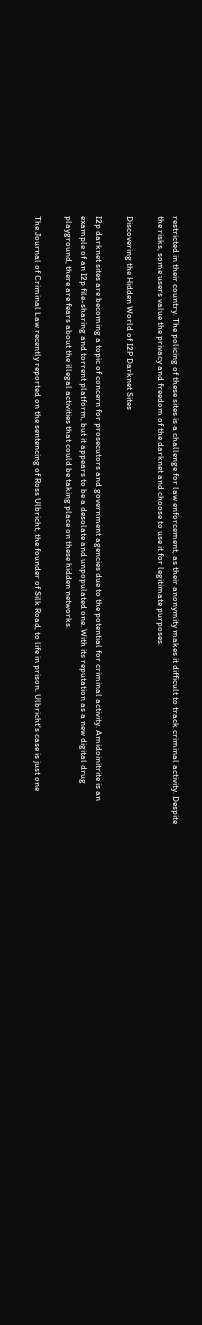restricted in their country. The policing of these sites is a challenge for law enforcement, as their anonymity makes it difficult to track criminal activity. Despite the risks, some users value the privacy and freedom of the darknet and choose to use it for legitimate purposes.

Discovering the Hidden World of I2P Darknet Sites

I2p darknet sites are becoming a topic of concern for prosecutors and government agencies due to the potential for criminal activity. Amidoinitrite is an example of an I2p file-sharing and torrent platform, but it appears to be a desolate and unpopulated one. With its reputation as a new digital drug playground, there are fears about the illegal activities that could be taking place on these hidden networks.

The Journal of Criminal Law recently reported on the sentencing of Ross Ulbricht, the founder of Silk Road, to life in prison. Ulbricht's case is just one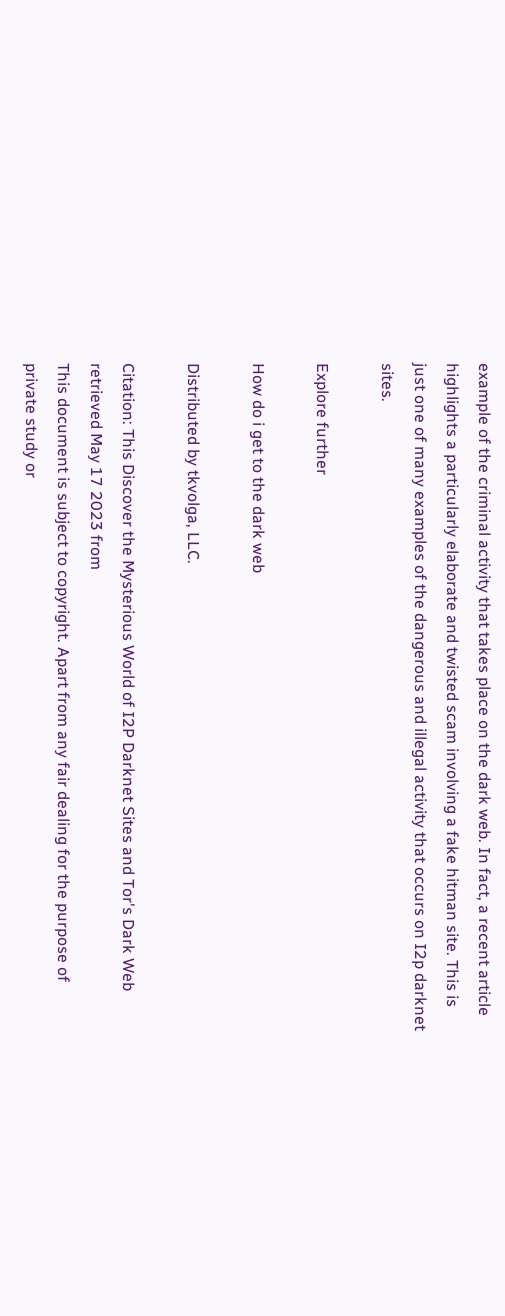example of the criminal activity that takes place on the dark web. In fact, a recent article highlights a particularly elaborate and twisted scam involving a fake hitman site. This is just one of many examples of the dangerous and illegal activity that occurs on I2p darknet sites.

Explore further

How do i get to the dark web

Distributed by tkvolga, LLC.

Citation: This Discover the Mysterious World of I2P Darknet Sites and Tor's Dark Web retrieved May 17 2023 from
This document is subject to copyright. Apart from any fair dealing for the purpose of private study or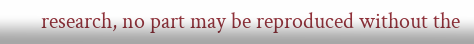research, no part may be reproduced without the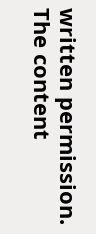written permission. The content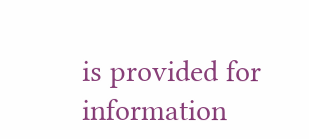is provided for information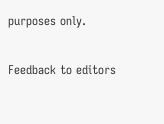purposes only.

Feedback to editors